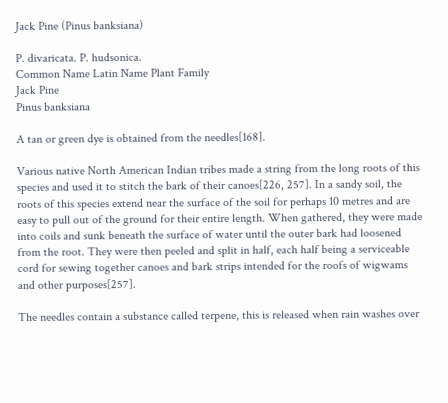Jack Pine (Pinus banksiana)

P. divaricata. P. hudsonica.
Common Name Latin Name Plant Family
Jack Pine
Pinus banksiana

A tan or green dye is obtained from the needles[168].

Various native North American Indian tribes made a string from the long roots of this species and used it to stitch the bark of their canoes[226, 257]. In a sandy soil, the roots of this species extend near the surface of the soil for perhaps 10 metres and are easy to pull out of the ground for their entire length. When gathered, they were made into coils and sunk beneath the surface of water until the outer bark had loosened from the root. They were then peeled and split in half, each half being a serviceable cord for sewing together canoes and bark strips intended for the roofs of wigwams and other purposes[257].

The needles contain a substance called terpene, this is released when rain washes over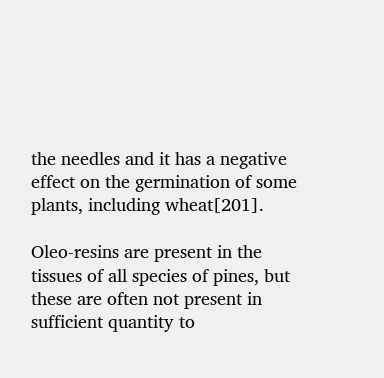the needles and it has a negative effect on the germination of some plants, including wheat[201].

Oleo-resins are present in the tissues of all species of pines, but these are often not present in sufficient quantity to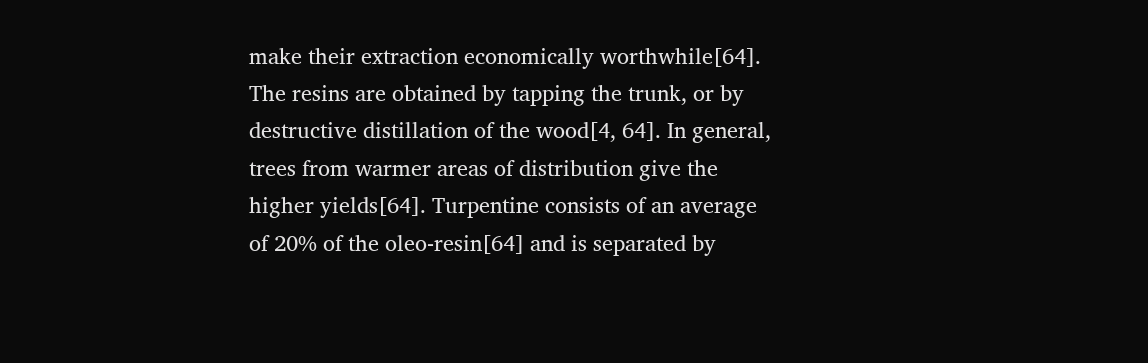make their extraction economically worthwhile[64]. The resins are obtained by tapping the trunk, or by destructive distillation of the wood[4, 64]. In general, trees from warmer areas of distribution give the higher yields[64]. Turpentine consists of an average of 20% of the oleo-resin[64] and is separated by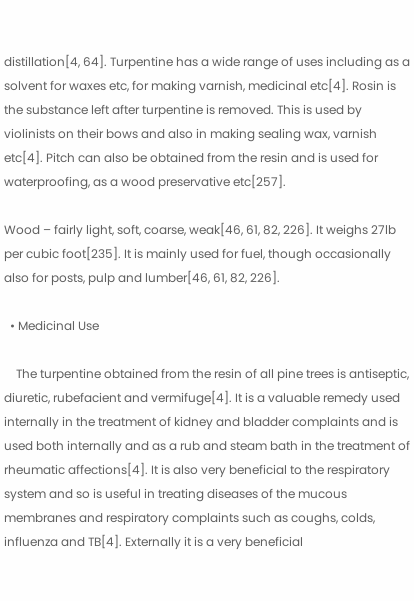distillation[4, 64]. Turpentine has a wide range of uses including as a solvent for waxes etc, for making varnish, medicinal etc[4]. Rosin is the substance left after turpentine is removed. This is used by violinists on their bows and also in making sealing wax, varnish etc[4]. Pitch can also be obtained from the resin and is used for waterproofing, as a wood preservative etc[257].

Wood – fairly light, soft, coarse, weak[46, 61, 82, 226]. It weighs 27lb per cubic foot[235]. It is mainly used for fuel, though occasionally also for posts, pulp and lumber[46, 61, 82, 226].

  • Medicinal Use

    The turpentine obtained from the resin of all pine trees is antiseptic, diuretic, rubefacient and vermifuge[4]. It is a valuable remedy used internally in the treatment of kidney and bladder complaints and is used both internally and as a rub and steam bath in the treatment of rheumatic affections[4]. It is also very beneficial to the respiratory system and so is useful in treating diseases of the mucous membranes and respiratory complaints such as coughs, colds, influenza and TB[4]. Externally it is a very beneficial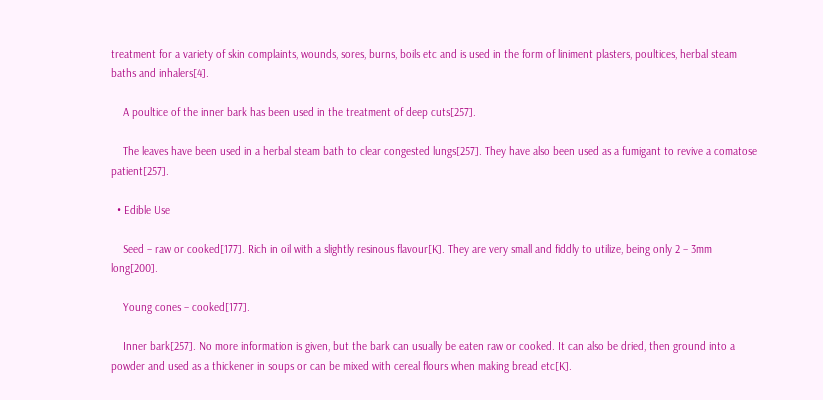treatment for a variety of skin complaints, wounds, sores, burns, boils etc and is used in the form of liniment plasters, poultices, herbal steam baths and inhalers[4].

    A poultice of the inner bark has been used in the treatment of deep cuts[257].

    The leaves have been used in a herbal steam bath to clear congested lungs[257]. They have also been used as a fumigant to revive a comatose patient[257].

  • Edible Use

    Seed – raw or cooked[177]. Rich in oil with a slightly resinous flavour[K]. They are very small and fiddly to utilize, being only 2 – 3mm long[200].

    Young cones – cooked[177].

    Inner bark[257]. No more information is given, but the bark can usually be eaten raw or cooked. It can also be dried, then ground into a powder and used as a thickener in soups or can be mixed with cereal flours when making bread etc[K].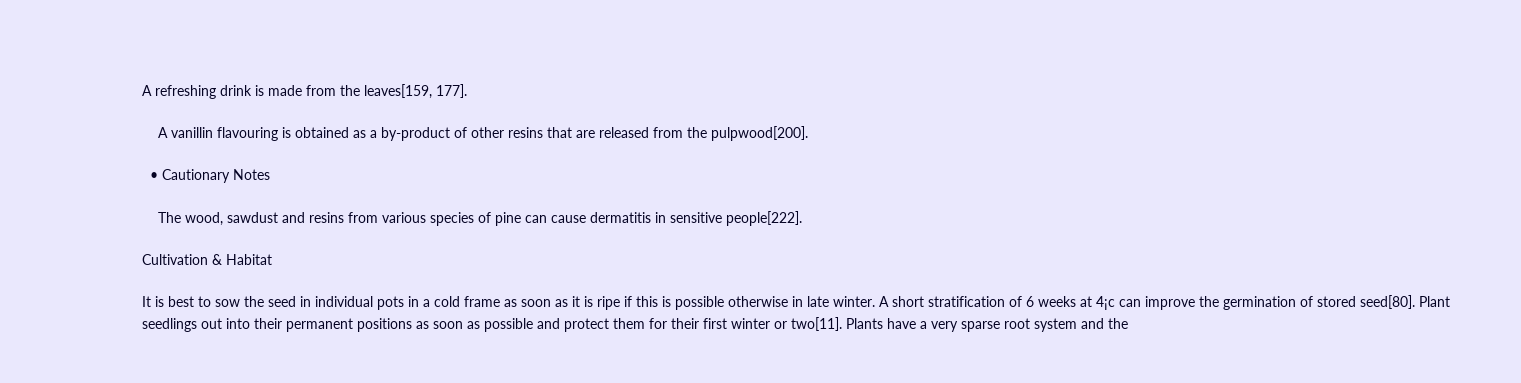A refreshing drink is made from the leaves[159, 177].

    A vanillin flavouring is obtained as a by-product of other resins that are released from the pulpwood[200].

  • Cautionary Notes

    The wood, sawdust and resins from various species of pine can cause dermatitis in sensitive people[222].

Cultivation & Habitat

It is best to sow the seed in individual pots in a cold frame as soon as it is ripe if this is possible otherwise in late winter. A short stratification of 6 weeks at 4¡c can improve the germination of stored seed[80]. Plant seedlings out into their permanent positions as soon as possible and protect them for their first winter or two[11]. Plants have a very sparse root system and the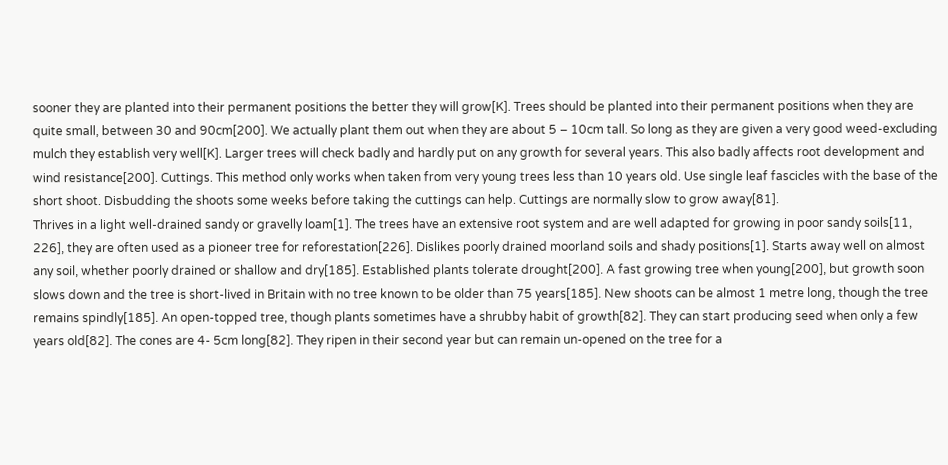sooner they are planted into their permanent positions the better they will grow[K]. Trees should be planted into their permanent positions when they are quite small, between 30 and 90cm[200]. We actually plant them out when they are about 5 – 10cm tall. So long as they are given a very good weed-excluding mulch they establish very well[K]. Larger trees will check badly and hardly put on any growth for several years. This also badly affects root development and wind resistance[200]. Cuttings. This method only works when taken from very young trees less than 10 years old. Use single leaf fascicles with the base of the short shoot. Disbudding the shoots some weeks before taking the cuttings can help. Cuttings are normally slow to grow away[81].
Thrives in a light well-drained sandy or gravelly loam[1]. The trees have an extensive root system and are well adapted for growing in poor sandy soils[11, 226], they are often used as a pioneer tree for reforestation[226]. Dislikes poorly drained moorland soils and shady positions[1]. Starts away well on almost any soil, whether poorly drained or shallow and dry[185]. Established plants tolerate drought[200]. A fast growing tree when young[200], but growth soon slows down and the tree is short-lived in Britain with no tree known to be older than 75 years[185]. New shoots can be almost 1 metre long, though the tree remains spindly[185]. An open-topped tree, though plants sometimes have a shrubby habit of growth[82]. They can start producing seed when only a few years old[82]. The cones are 4- 5cm long[82]. They ripen in their second year but can remain un-opened on the tree for a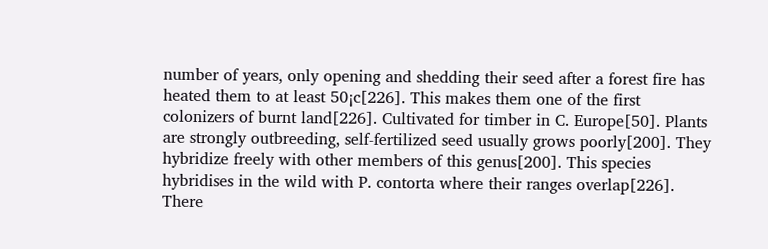number of years, only opening and shedding their seed after a forest fire has heated them to at least 50¡c[226]. This makes them one of the first colonizers of burnt land[226]. Cultivated for timber in C. Europe[50]. Plants are strongly outbreeding, self-fertilized seed usually grows poorly[200]. They hybridize freely with other members of this genus[200]. This species hybridises in the wild with P. contorta where their ranges overlap[226]. There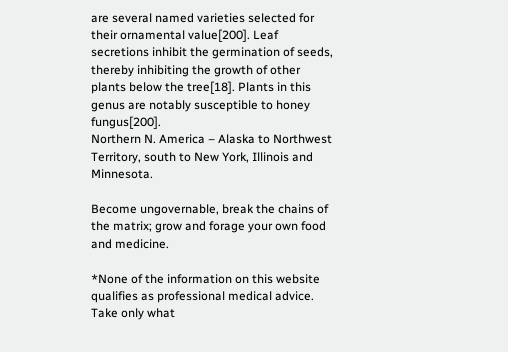are several named varieties selected for their ornamental value[200]. Leaf secretions inhibit the germination of seeds, thereby inhibiting the growth of other plants below the tree[18]. Plants in this genus are notably susceptible to honey fungus[200].
Northern N. America – Alaska to Northwest Territory, south to New York, Illinois and Minnesota.

Become ungovernable, break the chains of the matrix; grow and forage your own food and medicine.

*None of the information on this website qualifies as professional medical advice. Take only what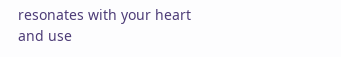resonates with your heart and use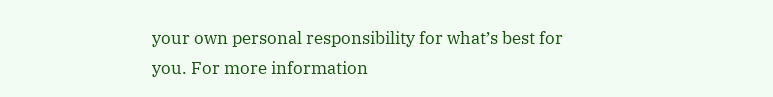your own personal responsibility for what’s best for you. For more information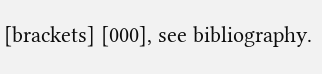[brackets] [000], see bibliography.